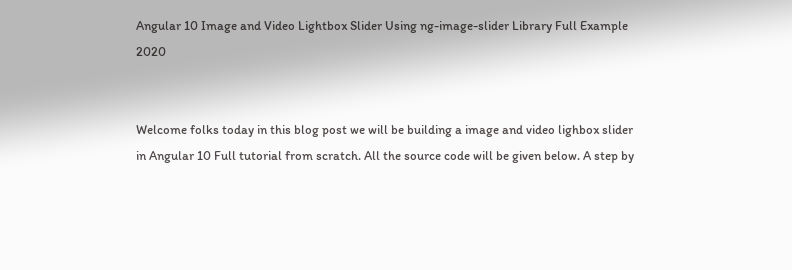Angular 10 Image and Video Lightbox Slider Using ng-image-slider Library Full Example 2020


Welcome folks today in this blog post we will be building a image and video lighbox slider in Angular 10 Full tutorial from scratch. All the source code will be given below. A step by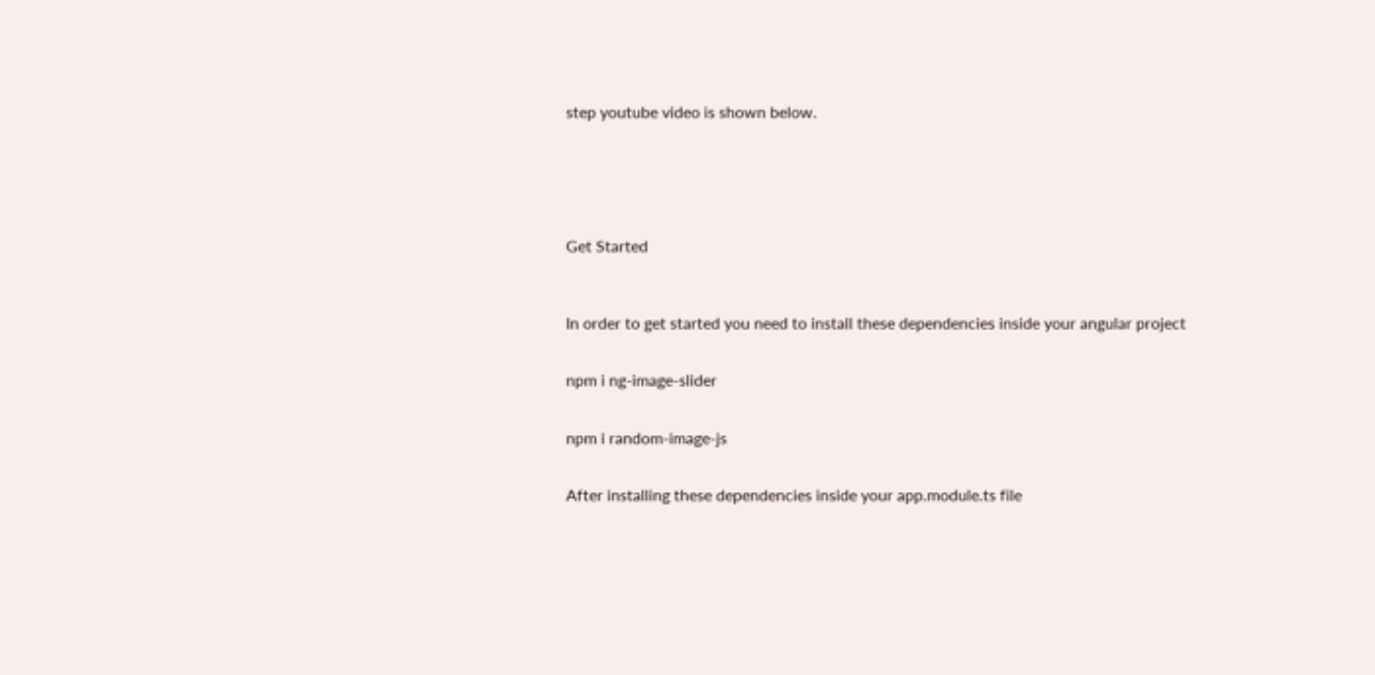step youtube video is shown below.






Get Started



In order to get started you need to install these dependencies inside your angular project


npm i ng-image-slider


npm i random-image-js


After installing these dependencies inside your app.module.ts file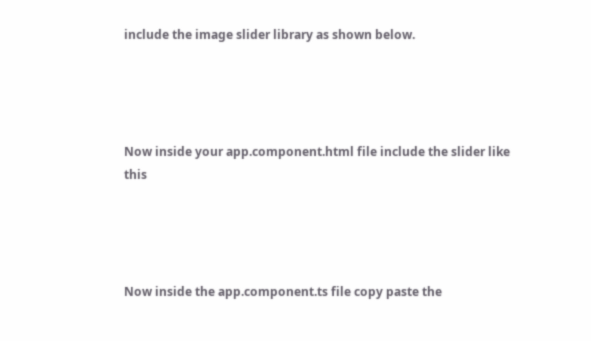include the image slider library as shown below.




Now inside your app.component.html file include the slider like this




Now inside the app.component.ts file copy paste the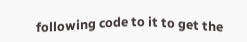following code to it to get the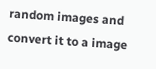random images and convert it to a image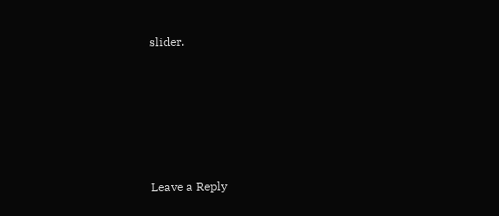slider.










Leave a Reply